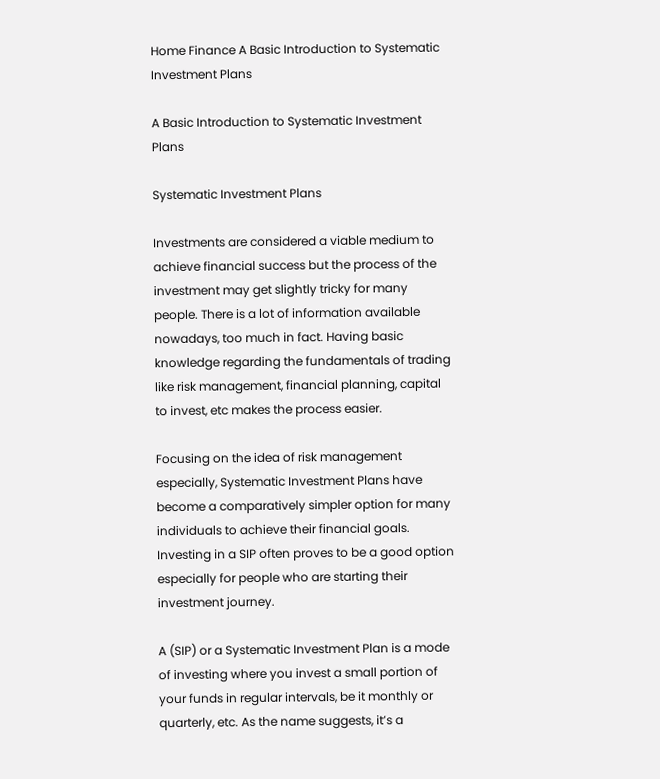Home Finance A Basic Introduction to Systematic Investment Plans

A Basic Introduction to Systematic Investment Plans

Systematic Investment Plans

Investments are considered a viable medium to achieve financial success but the process of the investment may get slightly tricky for many people. There is a lot of information available nowadays, too much in fact. Having basic knowledge regarding the fundamentals of trading like risk management, financial planning, capital to invest, etc makes the process easier.

Focusing on the idea of risk management especially, Systematic Investment Plans have become a comparatively simpler option for many individuals to achieve their financial goals. Investing in a SIP often proves to be a good option especially for people who are starting their investment journey.

A (SIP) or a Systematic Investment Plan is a mode of investing where you invest a small portion of your funds in regular intervals, be it monthly or quarterly, etc. As the name suggests, it’s a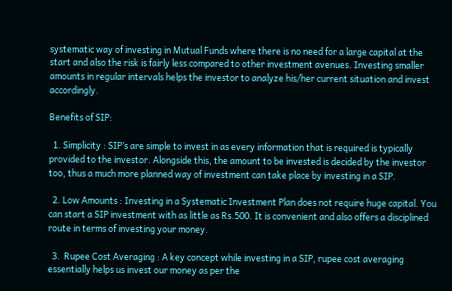systematic way of investing in Mutual Funds where there is no need for a large capital at the start and also the risk is fairly less compared to other investment avenues. Investing smaller amounts in regular intervals helps the investor to analyze his/her current situation and invest accordingly.

Benefits of SIP:

  1. Simplicity : SIP’s are simple to invest in as every information that is required is typically provided to the investor. Alongside this, the amount to be invested is decided by the investor too, thus a much more planned way of investment can take place by investing in a SIP.

  2. Low Amounts : Investing in a Systematic Investment Plan does not require huge capital. You can start a SIP investment with as little as Rs.500. It is convenient and also offers a disciplined route in terms of investing your money.

  3.  Rupee Cost Averaging : A key concept while investing in a SIP, rupee cost averaging essentially helps us invest our money as per the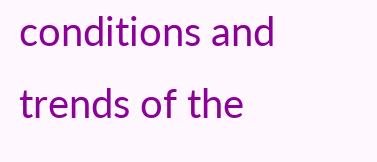conditions and trends of the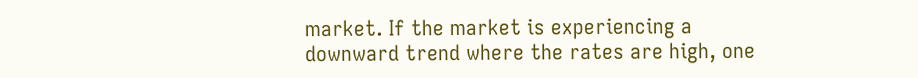market. If the market is experiencing a downward trend where the rates are high, one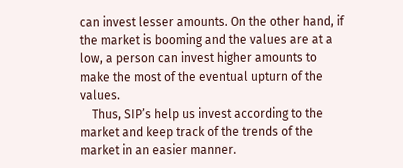can invest lesser amounts. On the other hand, if the market is booming and the values are at a low, a person can invest higher amounts to make the most of the eventual upturn of the values.
    Thus, SIP’s help us invest according to the market and keep track of the trends of the market in an easier manner.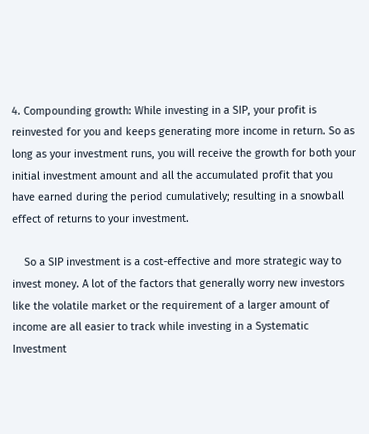4. Compounding growth: While investing in a SIP, your profit is reinvested for you and keeps generating more income in return. So as long as your investment runs, you will receive the growth for both your initial investment amount and all the accumulated profit that you have earned during the period cumulatively; resulting in a snowball effect of returns to your investment.

    So a SIP investment is a cost-effective and more strategic way to invest money. A lot of the factors that generally worry new investors like the volatile market or the requirement of a larger amount of income are all easier to track while investing in a Systematic Investment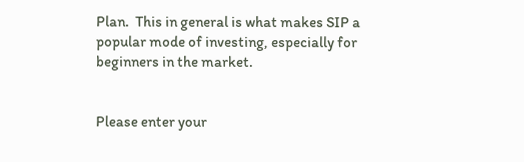Plan.  This in general is what makes SIP a popular mode of investing, especially for beginners in the market.


Please enter your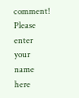comment!
Please enter your name here